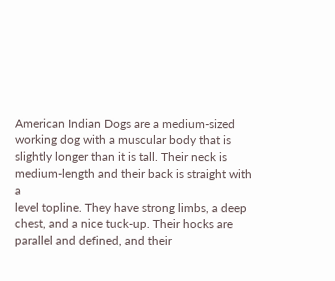American Indian Dogs are a medium-sized working dog with a muscular body that is slightly longer than it is tall. Their neck is medium-length and their back is straight with a
level topline. They have strong limbs, a deep chest, and a nice tuck-up. Their hocks are parallel and defined, and their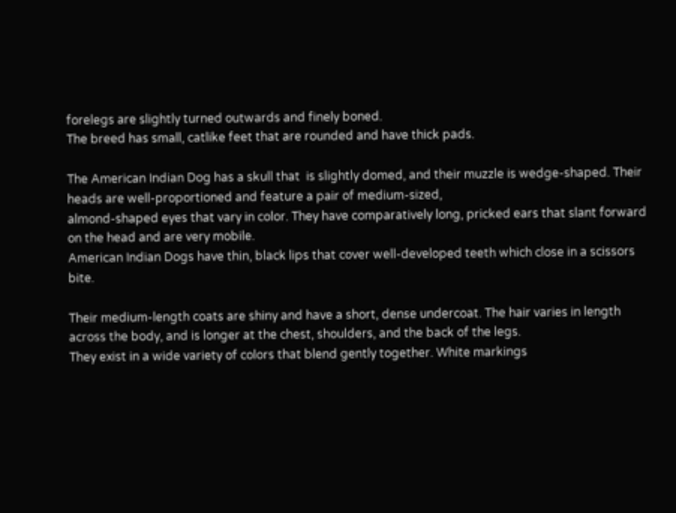forelegs are slightly turned outwards and finely boned.
The breed has small, catlike feet that are rounded and have thick pads.

The American Indian Dog has a skull that  is slightly domed, and their muzzle is wedge-shaped. Their heads are well-proportioned and feature a pair of medium-sized,
almond-shaped eyes that vary in color. They have comparatively long, pricked ears that slant forward on the head and are very mobile.
American Indian Dogs have thin, black lips that cover well-developed teeth which close in a scissors bite.

Their medium-length coats are shiny and have a short, dense undercoat. The hair varies in length across the body, and is longer at the chest, shoulders, and the back of the legs.
They exist in a wide variety of colors that blend gently together. White markings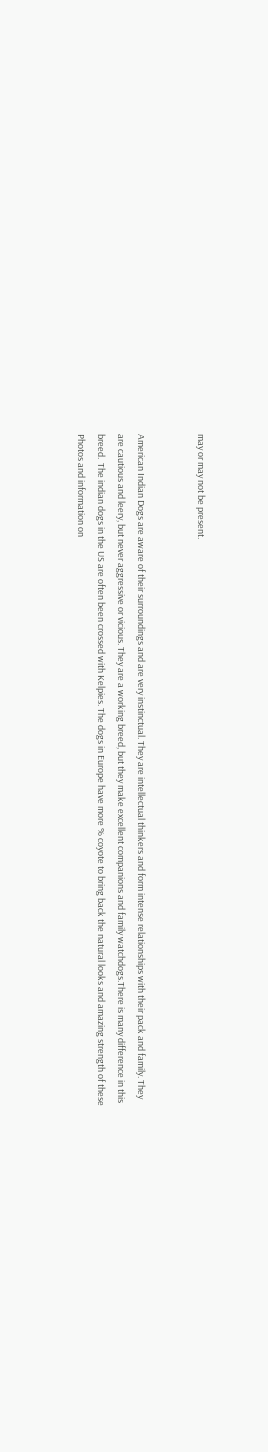may or may not be present.


American Indian Dogs are aware of their surroundings and are very instinctual. They are intellectual thinkers and form intense relationships with their pack and family. They
are cautious and leery, but never aggressive or vicious. They are a working breed, but they make excellent companions and family watchdogs.There is many difference in this
breed.  The indian dogs in the US are often been crossed with Kelpies. The dogs in Europe have more % coyote to bring back the natural looks and amazing strength of these
Photos and information on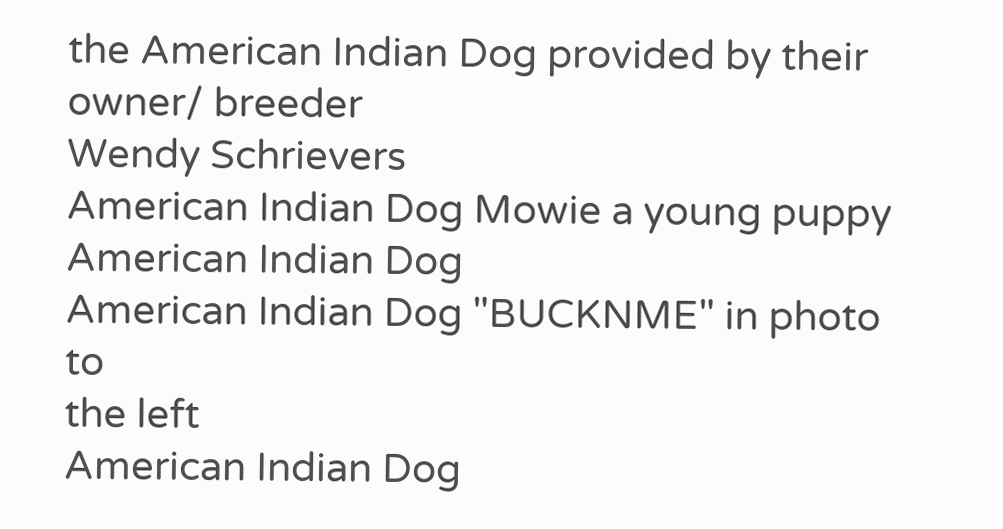the American Indian Dog provided by their owner/ breeder
Wendy Schrievers
American Indian Dog Mowie a young puppy
American Indian Dog
American Indian Dog "BUCKNME" in photo to
the left
American Indian Dog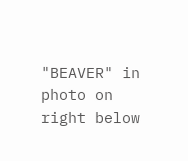"BEAVER" in photo on
right below